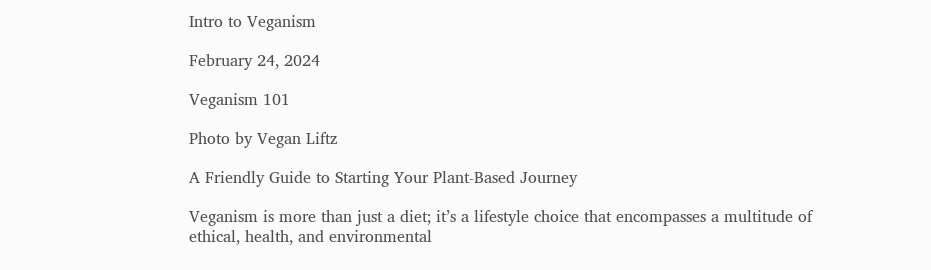Intro to Veganism

February 24, 2024

Veganism 101

Photo by Vegan Liftz

A Friendly Guide to Starting Your Plant-Based Journey

Veganism is more than just a diet; it’s a lifestyle choice that encompasses a multitude of ethical, health, and environmental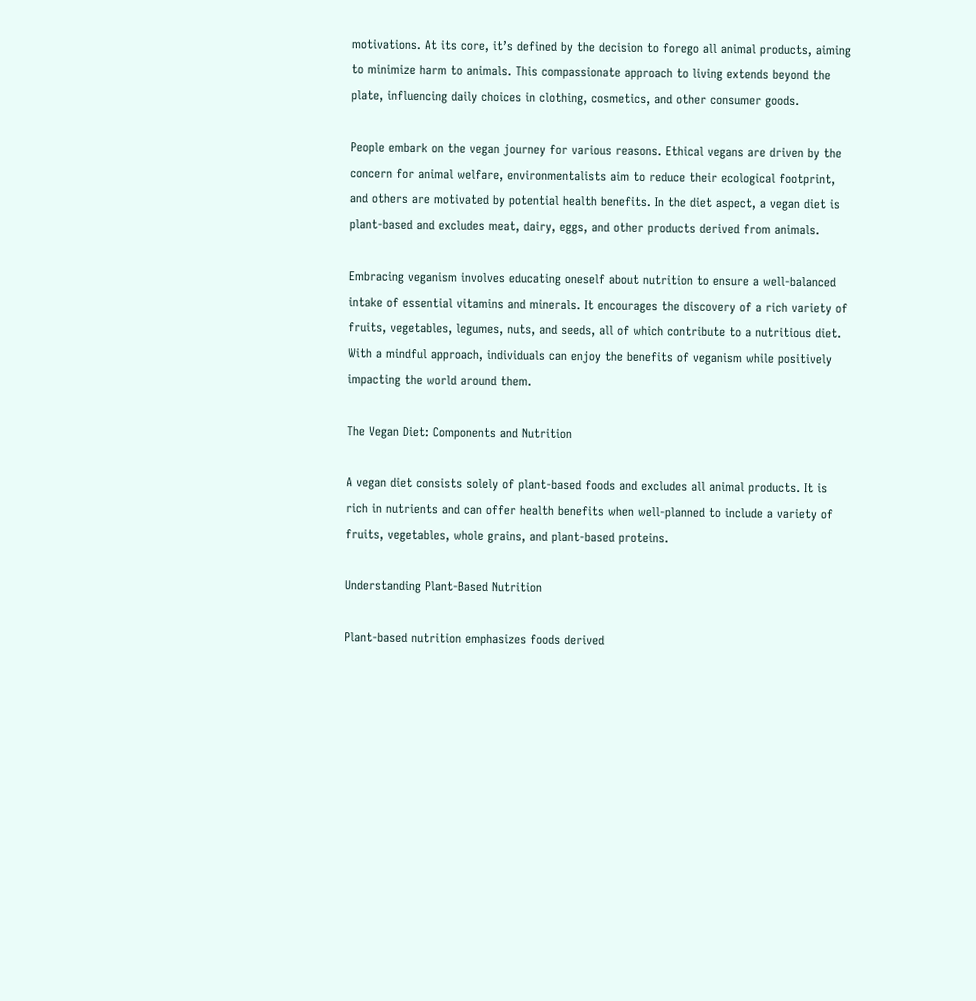motivations. At its core, it’s defined by the decision to forego all animal products, aiming to minimize harm to animals. This compassionate approach to living extends beyond the plate, influencing daily choices in clothing, cosmetics, and other consumer goods.

People embark on the vegan journey for various reasons. Ethical vegans are driven by the concern for animal welfare, environmentalists aim to reduce their ecological footprint, and others are motivated by potential health benefits. In the diet aspect, a vegan diet is plant-based and excludes meat, dairy, eggs, and other products derived from animals.

Embracing veganism involves educating oneself about nutrition to ensure a well-balanced intake of essential vitamins and minerals. It encourages the discovery of a rich variety of fruits, vegetables, legumes, nuts, and seeds, all of which contribute to a nutritious diet. With a mindful approach, individuals can enjoy the benefits of veganism while positively impacting the world around them.

The Vegan Diet: Components and Nutrition

A vegan diet consists solely of plant-based foods and excludes all animal products. It is rich in nutrients and can offer health benefits when well-planned to include a variety of fruits, vegetables, whole grains, and plant-based proteins.

Understanding Plant-Based Nutrition

Plant-based nutrition emphasizes foods derived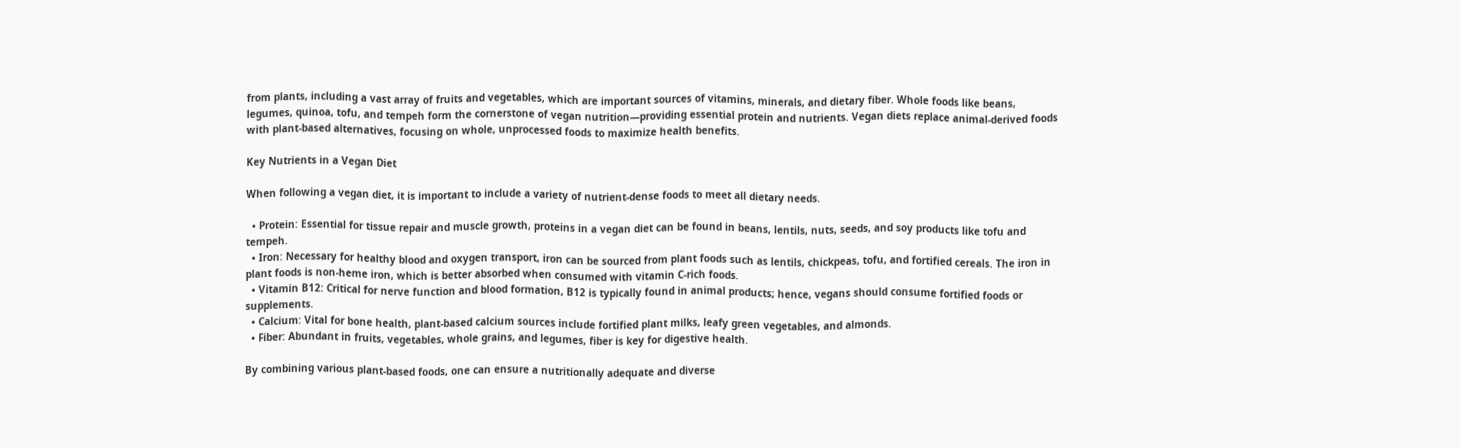from plants, including a vast array of fruits and vegetables, which are important sources of vitamins, minerals, and dietary fiber. Whole foods like beans, legumes, quinoa, tofu, and tempeh form the cornerstone of vegan nutrition—providing essential protein and nutrients. Vegan diets replace animal-derived foods with plant-based alternatives, focusing on whole, unprocessed foods to maximize health benefits.

Key Nutrients in a Vegan Diet

When following a vegan diet, it is important to include a variety of nutrient-dense foods to meet all dietary needs.

  • Protein: Essential for tissue repair and muscle growth, proteins in a vegan diet can be found in beans, lentils, nuts, seeds, and soy products like tofu and tempeh.
  • Iron: Necessary for healthy blood and oxygen transport, iron can be sourced from plant foods such as lentils, chickpeas, tofu, and fortified cereals. The iron in plant foods is non-heme iron, which is better absorbed when consumed with vitamin C-rich foods.
  • Vitamin B12: Critical for nerve function and blood formation, B12 is typically found in animal products; hence, vegans should consume fortified foods or supplements.
  • Calcium: Vital for bone health, plant-based calcium sources include fortified plant milks, leafy green vegetables, and almonds.
  • Fiber: Abundant in fruits, vegetables, whole grains, and legumes, fiber is key for digestive health.

By combining various plant-based foods, one can ensure a nutritionally adequate and diverse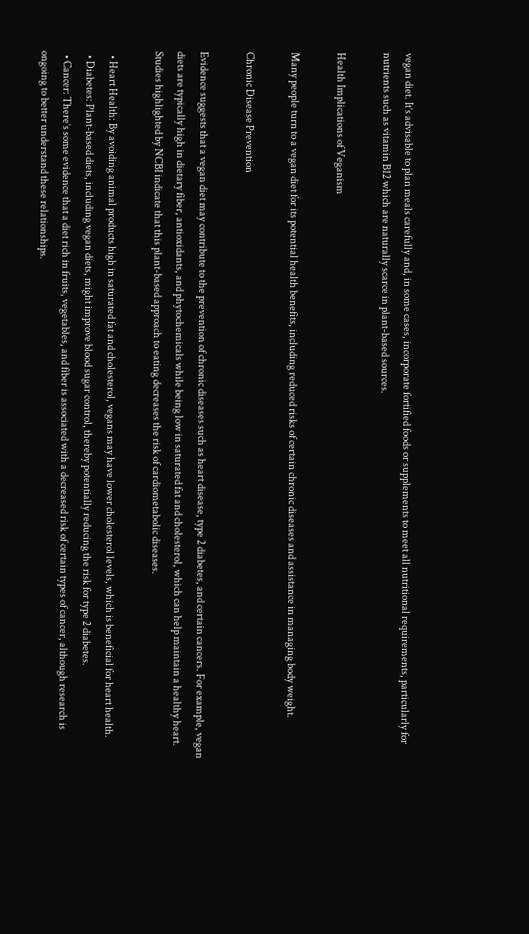vegan diet. It’s advisable to plan meals carefully and, in some cases, incorporate fortified foods or supplements to meet all nutritional requirements, particularly for nutrients such as vitamin B12 which are naturally scarce in plant-based sources.

Health Implications of Veganism

Many people turn to a vegan diet for its potential health benefits, including reduced risks of certain chronic diseases and assistance in managing body weight.

Chronic Disease Prevention

Evidence suggests that a vegan diet may contribute to the prevention of chronic diseases such as heart disease, type 2 diabetes, and certain cancers. For example, vegan diets are typically high in dietary fiber, antioxidants, and phytochemicals while being low in saturated fat and cholesterol, which can help maintain a healthy heart. Studies highlighted by NCBI indicate that this plant-based approach to eating decreases the risk of cardiometabolic diseases.

  • Heart Health: By avoiding animal products high in saturated fat and cholesterol, vegans may have lower cholesterol levels, which is beneficial for heart health.
  • Diabetes: Plant-based diets, including vegan diets, might improve blood sugar control, thereby potentially reducing the risk for type 2 diabetes.
  • Cancer: There’s some evidence that a diet rich in fruits, vegetables, and fiber is associated with a decreased risk of certain types of cancer, although research is ongoing to better understand these relationships.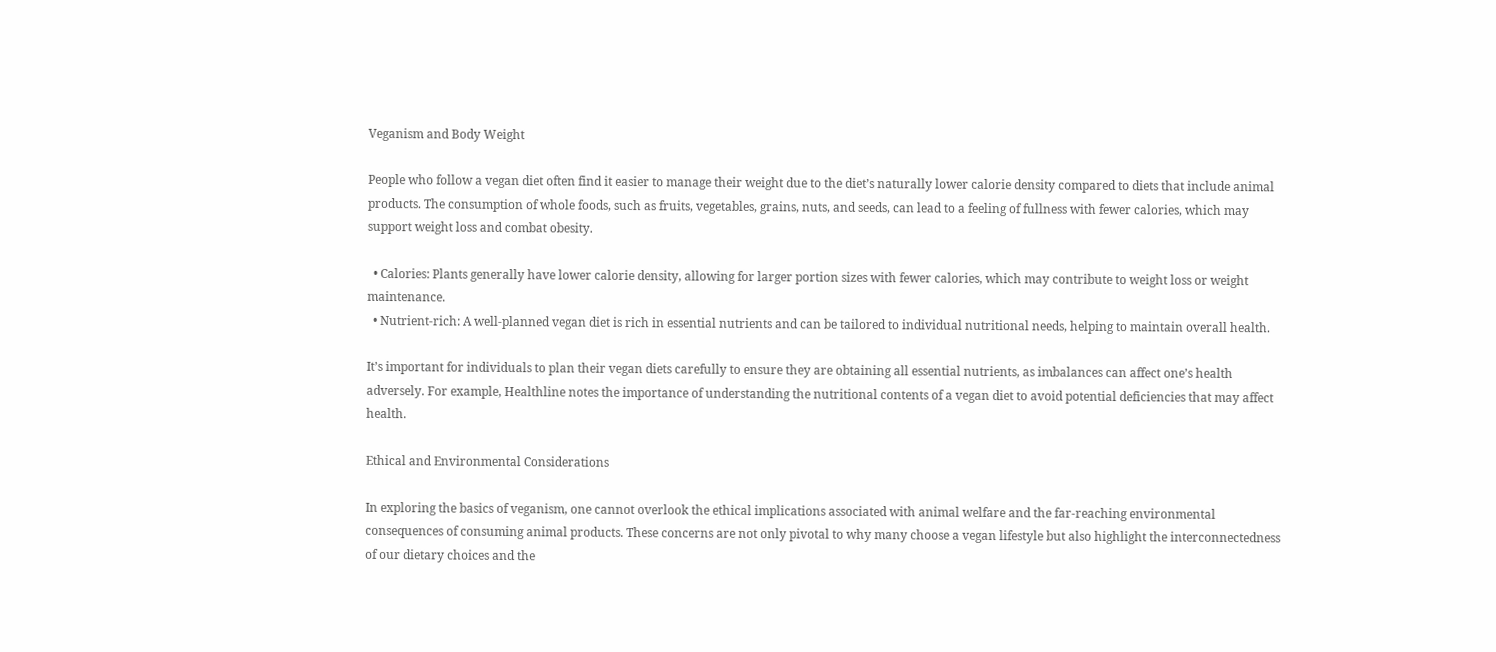Veganism and Body Weight

People who follow a vegan diet often find it easier to manage their weight due to the diet’s naturally lower calorie density compared to diets that include animal products. The consumption of whole foods, such as fruits, vegetables, grains, nuts, and seeds, can lead to a feeling of fullness with fewer calories, which may support weight loss and combat obesity.

  • Calories: Plants generally have lower calorie density, allowing for larger portion sizes with fewer calories, which may contribute to weight loss or weight maintenance.
  • Nutrient-rich: A well-planned vegan diet is rich in essential nutrients and can be tailored to individual nutritional needs, helping to maintain overall health.

It’s important for individuals to plan their vegan diets carefully to ensure they are obtaining all essential nutrients, as imbalances can affect one’s health adversely. For example, Healthline notes the importance of understanding the nutritional contents of a vegan diet to avoid potential deficiencies that may affect health.

Ethical and Environmental Considerations

In exploring the basics of veganism, one cannot overlook the ethical implications associated with animal welfare and the far-reaching environmental consequences of consuming animal products. These concerns are not only pivotal to why many choose a vegan lifestyle but also highlight the interconnectedness of our dietary choices and the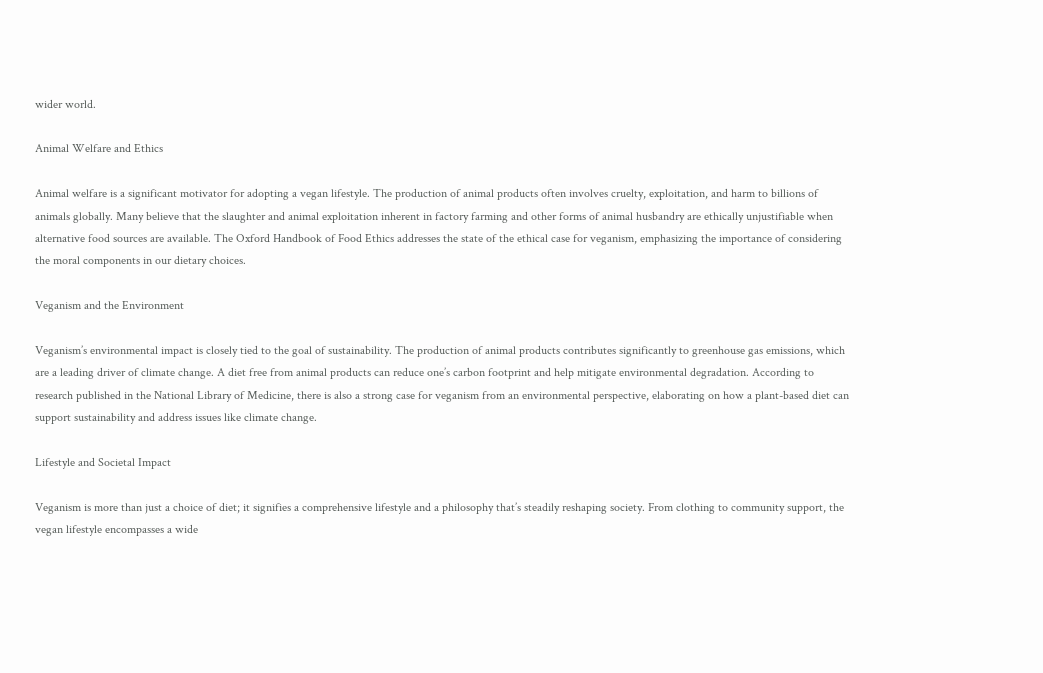wider world.

Animal Welfare and Ethics

Animal welfare is a significant motivator for adopting a vegan lifestyle. The production of animal products often involves cruelty, exploitation, and harm to billions of animals globally. Many believe that the slaughter and animal exploitation inherent in factory farming and other forms of animal husbandry are ethically unjustifiable when alternative food sources are available. The Oxford Handbook of Food Ethics addresses the state of the ethical case for veganism, emphasizing the importance of considering the moral components in our dietary choices.

Veganism and the Environment

Veganism’s environmental impact is closely tied to the goal of sustainability. The production of animal products contributes significantly to greenhouse gas emissions, which are a leading driver of climate change. A diet free from animal products can reduce one’s carbon footprint and help mitigate environmental degradation. According to research published in the National Library of Medicine, there is also a strong case for veganism from an environmental perspective, elaborating on how a plant-based diet can support sustainability and address issues like climate change.

Lifestyle and Societal Impact

Veganism is more than just a choice of diet; it signifies a comprehensive lifestyle and a philosophy that’s steadily reshaping society. From clothing to community support, the vegan lifestyle encompasses a wide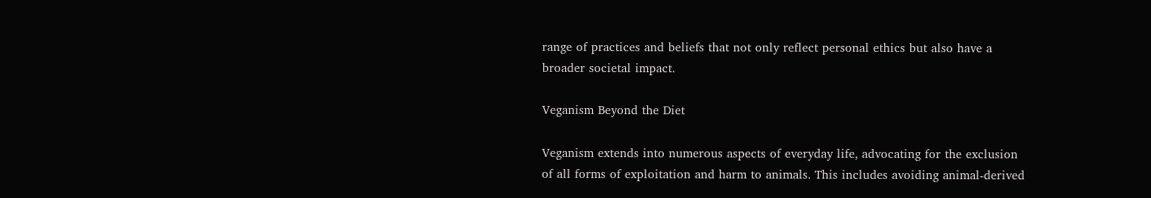range of practices and beliefs that not only reflect personal ethics but also have a broader societal impact.

Veganism Beyond the Diet

Veganism extends into numerous aspects of everyday life, advocating for the exclusion of all forms of exploitation and harm to animals. This includes avoiding animal-derived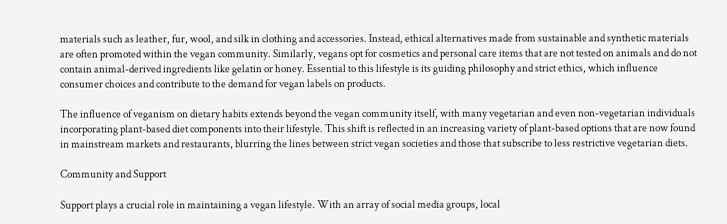materials such as leather, fur, wool, and silk in clothing and accessories. Instead, ethical alternatives made from sustainable and synthetic materials are often promoted within the vegan community. Similarly, vegans opt for cosmetics and personal care items that are not tested on animals and do not contain animal-derived ingredients like gelatin or honey. Essential to this lifestyle is its guiding philosophy and strict ethics, which influence consumer choices and contribute to the demand for vegan labels on products.

The influence of veganism on dietary habits extends beyond the vegan community itself, with many vegetarian and even non-vegetarian individuals incorporating plant-based diet components into their lifestyle. This shift is reflected in an increasing variety of plant-based options that are now found in mainstream markets and restaurants, blurring the lines between strict vegan societies and those that subscribe to less restrictive vegetarian diets.

Community and Support

Support plays a crucial role in maintaining a vegan lifestyle. With an array of social media groups, local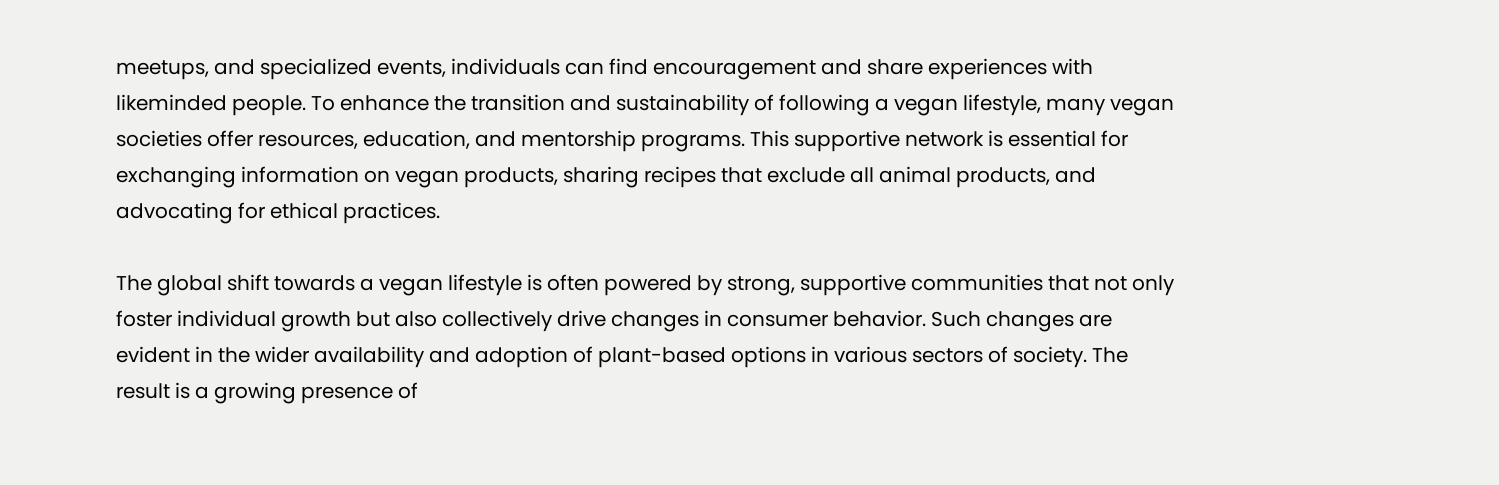meetups, and specialized events, individuals can find encouragement and share experiences with likeminded people. To enhance the transition and sustainability of following a vegan lifestyle, many vegan societies offer resources, education, and mentorship programs. This supportive network is essential for exchanging information on vegan products, sharing recipes that exclude all animal products, and advocating for ethical practices.

The global shift towards a vegan lifestyle is often powered by strong, supportive communities that not only foster individual growth but also collectively drive changes in consumer behavior. Such changes are evident in the wider availability and adoption of plant-based options in various sectors of society. The result is a growing presence of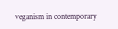veganism in contemporary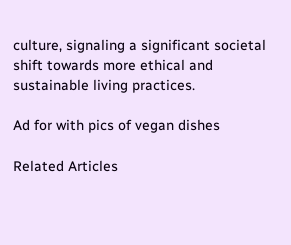culture, signaling a significant societal shift towards more ethical and sustainable living practices.

Ad for with pics of vegan dishes

Related Articles